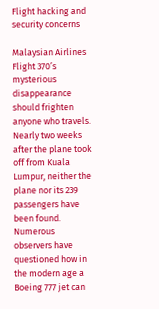Flight hacking and security concerns

Malaysian Airlines Flight 370’s mysterious disappearance should frighten anyone who travels. Nearly two weeks after the plane took off from Kuala Lumpur, neither the plane nor its 239 passengers have been found. Numerous observers have questioned how in the modern age a Boeing 777 jet can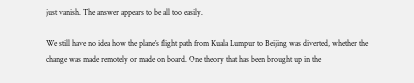just vanish. The answer appears to be all too easily.

We still have no idea how the plane’s flight path from Kuala Lumpur to Beijing was diverted, whether the change was made remotely or made on board. One theory that has been brought up in the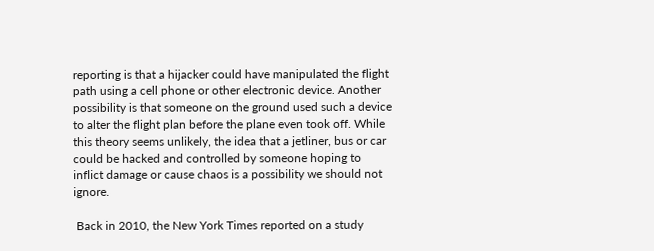reporting is that a hijacker could have manipulated the flight path using a cell phone or other electronic device. Another possibility is that someone on the ground used such a device to alter the flight plan before the plane even took off. While this theory seems unlikely, the idea that a jetliner, bus or car could be hacked and controlled by someone hoping to inflict damage or cause chaos is a possibility we should not ignore.

 Back in 2010, the New York Times reported on a study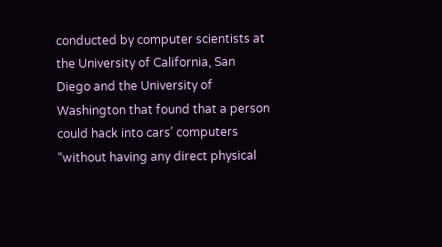conducted by computer scientists at the University of California, San Diego and the University of Washington that found that a person could hack into cars’ computers “without having any direct physical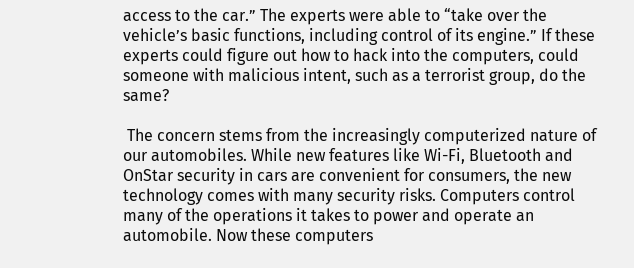access to the car.” The experts were able to “take over the vehicle’s basic functions, including control of its engine.” If these experts could figure out how to hack into the computers, could someone with malicious intent, such as a terrorist group, do the same?

 The concern stems from the increasingly computerized nature of our automobiles. While new features like Wi-Fi, Bluetooth and OnStar security in cars are convenient for consumers, the new technology comes with many security risks. Computers control many of the operations it takes to power and operate an automobile. Now these computers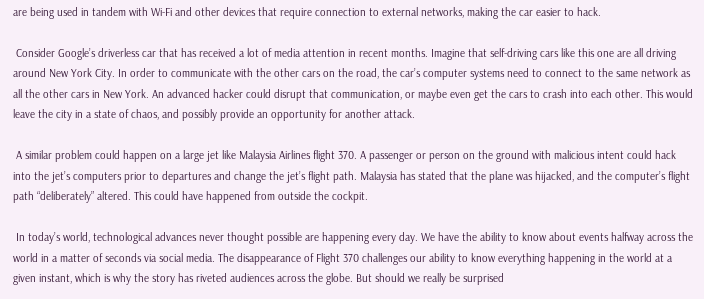are being used in tandem with Wi-Fi and other devices that require connection to external networks, making the car easier to hack.

 Consider Google’s driverless car that has received a lot of media attention in recent months. Imagine that self-driving cars like this one are all driving around New York City. In order to communicate with the other cars on the road, the car’s computer systems need to connect to the same network as all the other cars in New York. An advanced hacker could disrupt that communication, or maybe even get the cars to crash into each other. This would leave the city in a state of chaos, and possibly provide an opportunity for another attack.

 A similar problem could happen on a large jet like Malaysia Airlines flight 370. A passenger or person on the ground with malicious intent could hack into the jet’s computers prior to departures and change the jet’s flight path. Malaysia has stated that the plane was hijacked, and the computer’s flight path “deliberately” altered. This could have happened from outside the cockpit.

 In today’s world, technological advances never thought possible are happening every day. We have the ability to know about events halfway across the world in a matter of seconds via social media. The disappearance of Flight 370 challenges our ability to know everything happening in the world at a given instant, which is why the story has riveted audiences across the globe. But should we really be surprised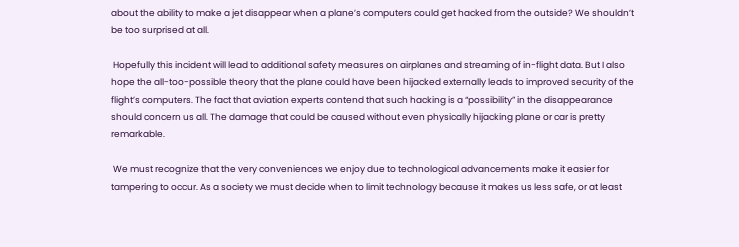about the ability to make a jet disappear when a plane’s computers could get hacked from the outside? We shouldn’t be too surprised at all.

 Hopefully this incident will lead to additional safety measures on airplanes and streaming of in-flight data. But I also hope the all-too-possible theory that the plane could have been hijacked externally leads to improved security of the flight’s computers. The fact that aviation experts contend that such hacking is a “possibility” in the disappearance should concern us all. The damage that could be caused without even physically hijacking plane or car is pretty remarkable.

 We must recognize that the very conveniences we enjoy due to technological advancements make it easier for tampering to occur. As a society we must decide when to limit technology because it makes us less safe, or at least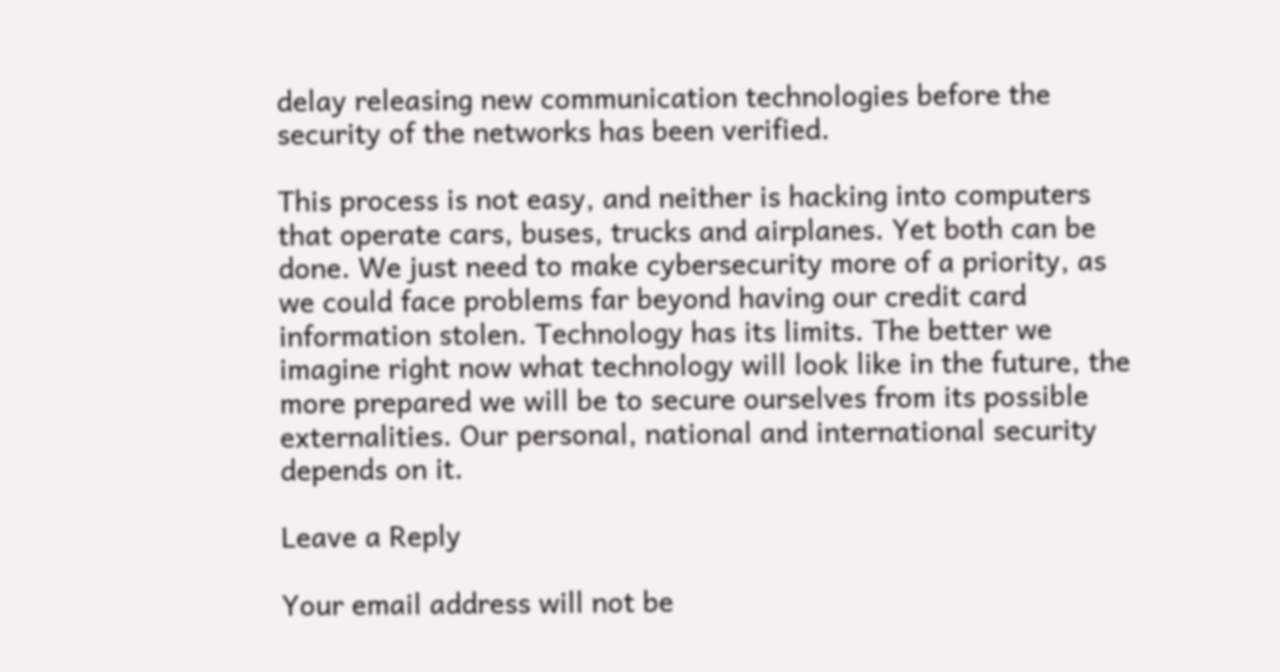delay releasing new communication technologies before the security of the networks has been verified.

This process is not easy, and neither is hacking into computers that operate cars, buses, trucks and airplanes. Yet both can be done. We just need to make cybersecurity more of a priority, as we could face problems far beyond having our credit card information stolen. Technology has its limits. The better we imagine right now what technology will look like in the future, the more prepared we will be to secure ourselves from its possible externalities. Our personal, national and international security depends on it.

Leave a Reply

Your email address will not be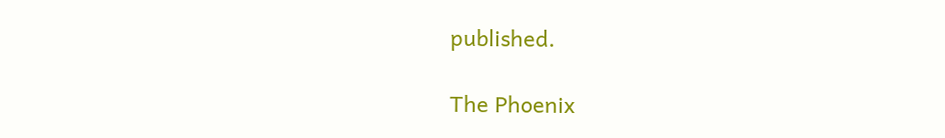published.

The Phoenix